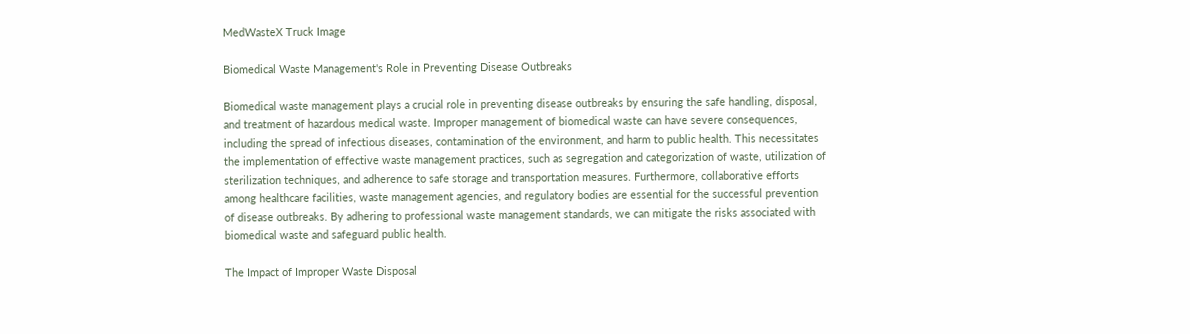MedWasteX Truck Image

Biomedical Waste Management's Role in Preventing Disease Outbreaks

Biomedical waste management plays a crucial role in preventing disease outbreaks by ensuring the safe handling, disposal, and treatment of hazardous medical waste. Improper management of biomedical waste can have severe consequences, including the spread of infectious diseases, contamination of the environment, and harm to public health. This necessitates the implementation of effective waste management practices, such as segregation and categorization of waste, utilization of sterilization techniques, and adherence to safe storage and transportation measures. Furthermore, collaborative efforts among healthcare facilities, waste management agencies, and regulatory bodies are essential for the successful prevention of disease outbreaks. By adhering to professional waste management standards, we can mitigate the risks associated with biomedical waste and safeguard public health.

The Impact of Improper Waste Disposal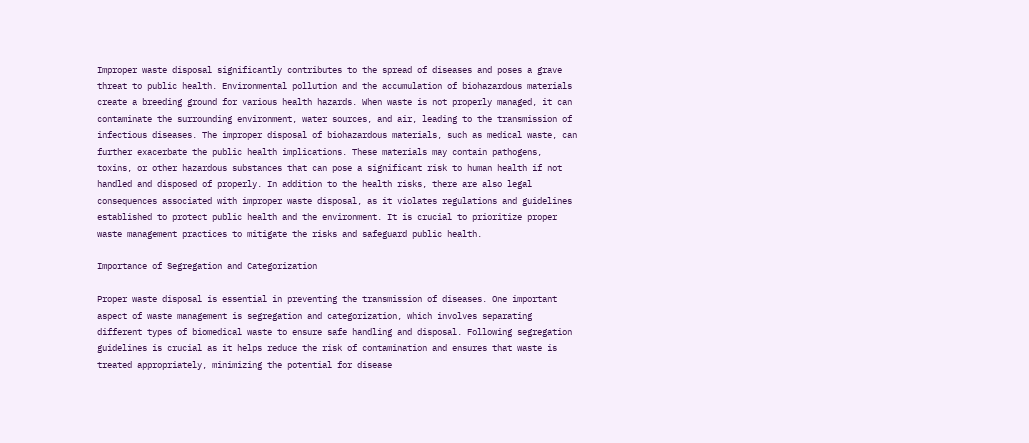Improper waste disposal significantly contributes to the spread of diseases and poses a grave threat to public health. Environmental pollution and the accumulation of biohazardous materials create a breeding ground for various health hazards. When waste is not properly managed, it can contaminate the surrounding environment, water sources, and air, leading to the transmission of infectious diseases. The improper disposal of biohazardous materials, such as medical waste, can further exacerbate the public health implications. These materials may contain pathogens, toxins, or other hazardous substances that can pose a significant risk to human health if not handled and disposed of properly. In addition to the health risks, there are also legal consequences associated with improper waste disposal, as it violates regulations and guidelines established to protect public health and the environment. It is crucial to prioritize proper waste management practices to mitigate the risks and safeguard public health.

Importance of Segregation and Categorization

Proper waste disposal is essential in preventing the transmission of diseases. One important aspect of waste management is segregation and categorization, which involves separating different types of biomedical waste to ensure safe handling and disposal. Following segregation guidelines is crucial as it helps reduce the risk of contamination and ensures that waste is treated appropriately, minimizing the potential for disease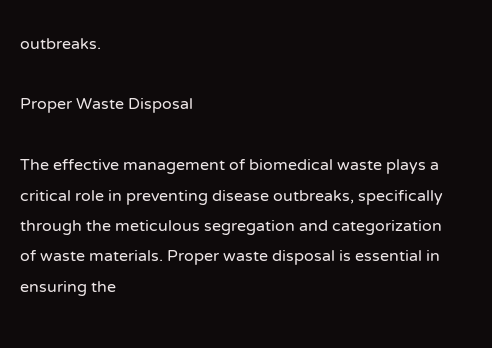outbreaks.

Proper Waste Disposal

The effective management of biomedical waste plays a critical role in preventing disease outbreaks, specifically through the meticulous segregation and categorization of waste materials. Proper waste disposal is essential in ensuring the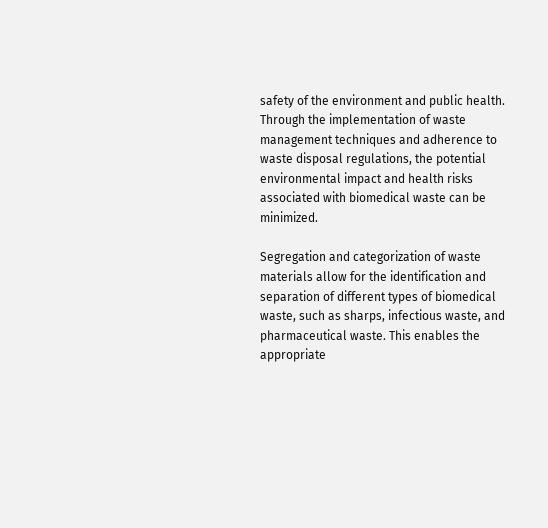safety of the environment and public health. Through the implementation of waste management techniques and adherence to waste disposal regulations, the potential environmental impact and health risks associated with biomedical waste can be minimized.

Segregation and categorization of waste materials allow for the identification and separation of different types of biomedical waste, such as sharps, infectious waste, and pharmaceutical waste. This enables the appropriate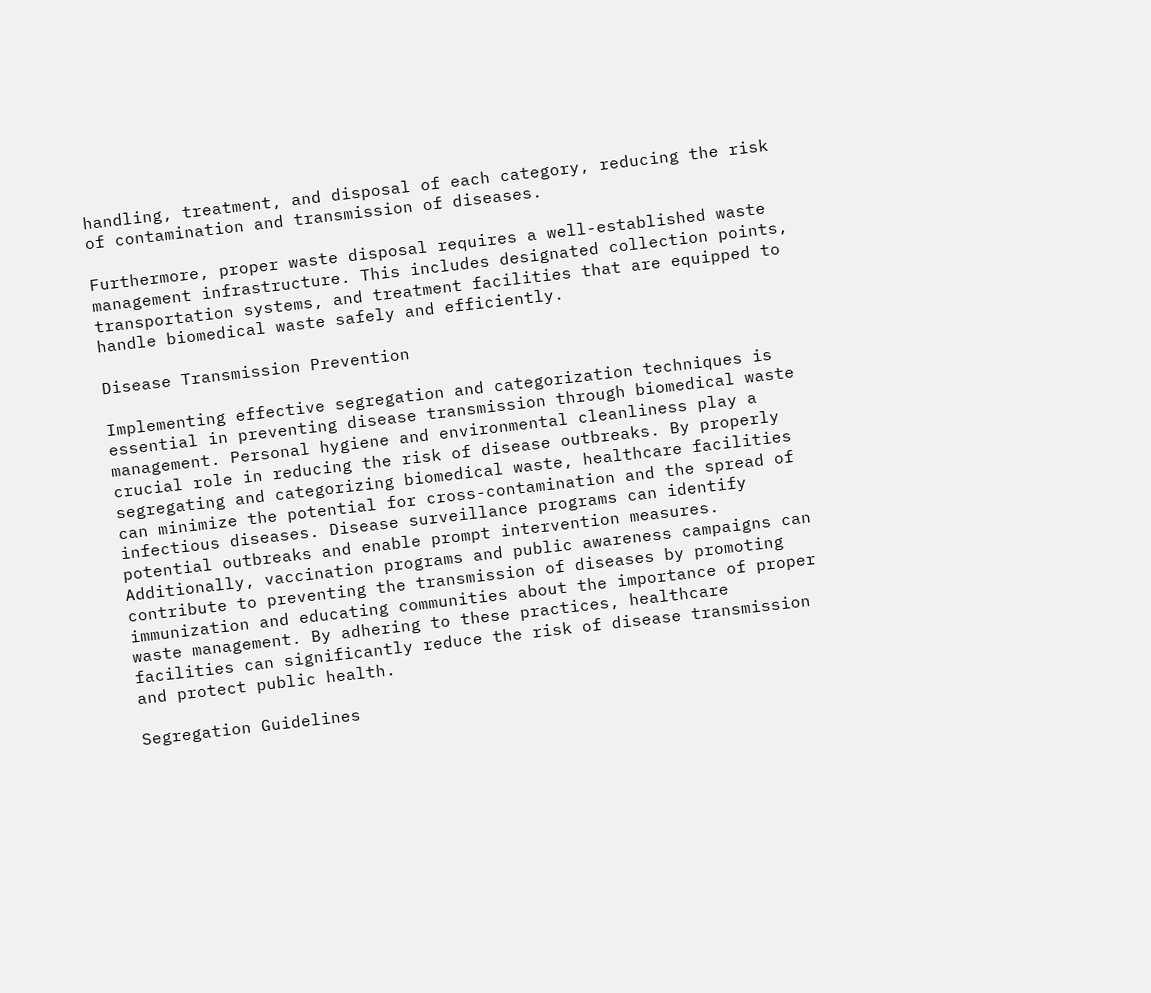handling, treatment, and disposal of each category, reducing the risk of contamination and transmission of diseases.

Furthermore, proper waste disposal requires a well-established waste management infrastructure. This includes designated collection points, transportation systems, and treatment facilities that are equipped to handle biomedical waste safely and efficiently.

Disease Transmission Prevention

Implementing effective segregation and categorization techniques is essential in preventing disease transmission through biomedical waste management. Personal hygiene and environmental cleanliness play a crucial role in reducing the risk of disease outbreaks. By properly segregating and categorizing biomedical waste, healthcare facilities can minimize the potential for cross-contamination and the spread of infectious diseases. Disease surveillance programs can identify potential outbreaks and enable prompt intervention measures. Additionally, vaccination programs and public awareness campaigns can contribute to preventing the transmission of diseases by promoting immunization and educating communities about the importance of proper waste management. By adhering to these practices, healthcare facilities can significantly reduce the risk of disease transmission and protect public health.

Segregation Guidelines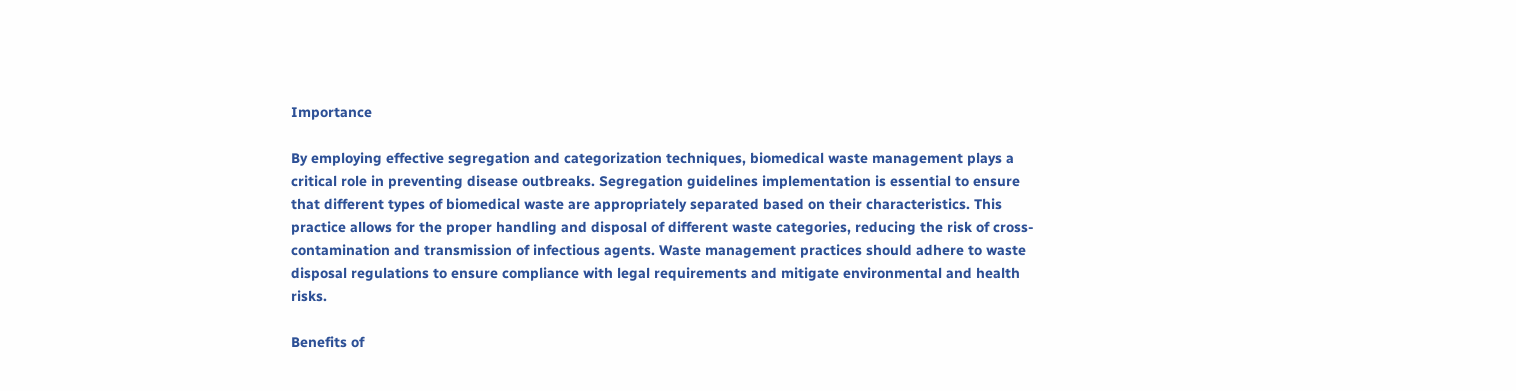Importance

By employing effective segregation and categorization techniques, biomedical waste management plays a critical role in preventing disease outbreaks. Segregation guidelines implementation is essential to ensure that different types of biomedical waste are appropriately separated based on their characteristics. This practice allows for the proper handling and disposal of different waste categories, reducing the risk of cross-contamination and transmission of infectious agents. Waste management practices should adhere to waste disposal regulations to ensure compliance with legal requirements and mitigate environmental and health risks.

Benefits of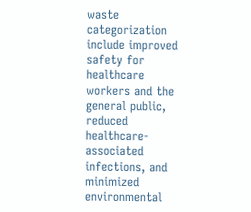waste categorization include improved safety for healthcare workers and the general public, reduced healthcare-associated infections, and minimized environmental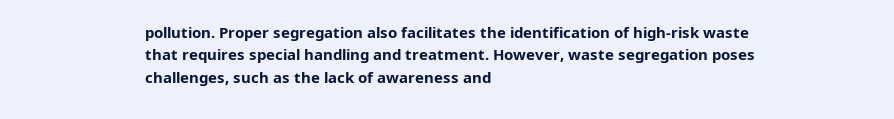pollution. Proper segregation also facilitates the identification of high-risk waste that requires special handling and treatment. However, waste segregation poses challenges, such as the lack of awareness and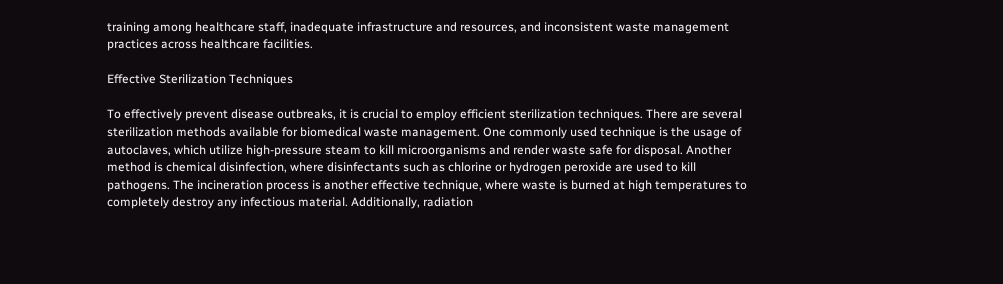training among healthcare staff, inadequate infrastructure and resources, and inconsistent waste management practices across healthcare facilities.

Effective Sterilization Techniques

To effectively prevent disease outbreaks, it is crucial to employ efficient sterilization techniques. There are several sterilization methods available for biomedical waste management. One commonly used technique is the usage of autoclaves, which utilize high-pressure steam to kill microorganisms and render waste safe for disposal. Another method is chemical disinfection, where disinfectants such as chlorine or hydrogen peroxide are used to kill pathogens. The incineration process is another effective technique, where waste is burned at high temperatures to completely destroy any infectious material. Additionally, radiation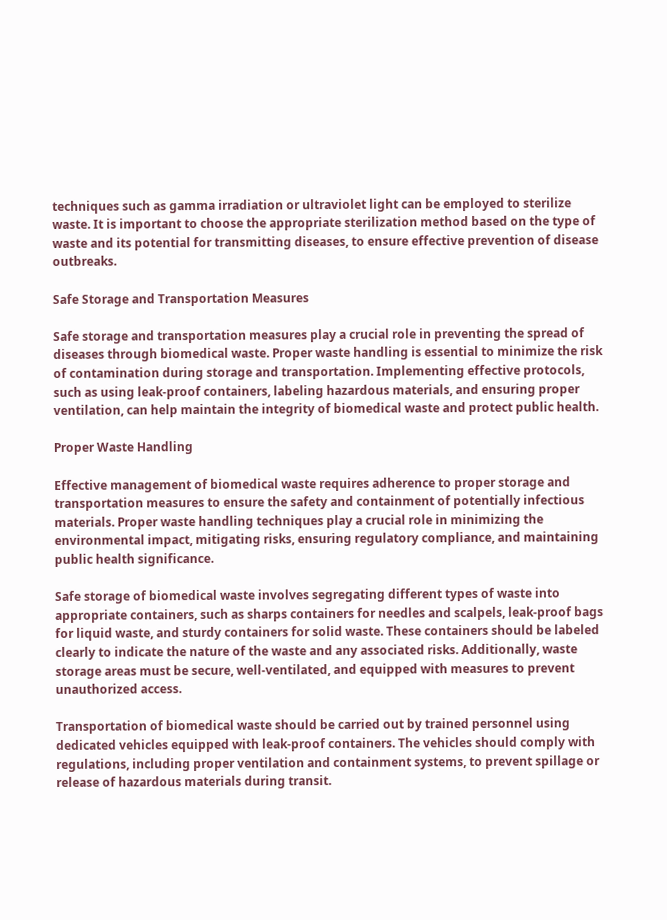techniques such as gamma irradiation or ultraviolet light can be employed to sterilize waste. It is important to choose the appropriate sterilization method based on the type of waste and its potential for transmitting diseases, to ensure effective prevention of disease outbreaks.

Safe Storage and Transportation Measures

Safe storage and transportation measures play a crucial role in preventing the spread of diseases through biomedical waste. Proper waste handling is essential to minimize the risk of contamination during storage and transportation. Implementing effective protocols, such as using leak-proof containers, labeling hazardous materials, and ensuring proper ventilation, can help maintain the integrity of biomedical waste and protect public health.

Proper Waste Handling

Effective management of biomedical waste requires adherence to proper storage and transportation measures to ensure the safety and containment of potentially infectious materials. Proper waste handling techniques play a crucial role in minimizing the environmental impact, mitigating risks, ensuring regulatory compliance, and maintaining public health significance.

Safe storage of biomedical waste involves segregating different types of waste into appropriate containers, such as sharps containers for needles and scalpels, leak-proof bags for liquid waste, and sturdy containers for solid waste. These containers should be labeled clearly to indicate the nature of the waste and any associated risks. Additionally, waste storage areas must be secure, well-ventilated, and equipped with measures to prevent unauthorized access.

Transportation of biomedical waste should be carried out by trained personnel using dedicated vehicles equipped with leak-proof containers. The vehicles should comply with regulations, including proper ventilation and containment systems, to prevent spillage or release of hazardous materials during transit.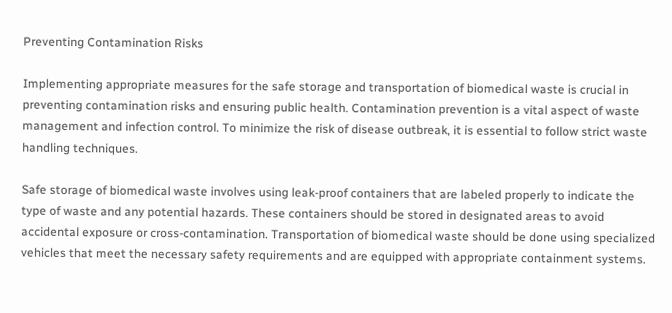Preventing Contamination Risks

Implementing appropriate measures for the safe storage and transportation of biomedical waste is crucial in preventing contamination risks and ensuring public health. Contamination prevention is a vital aspect of waste management and infection control. To minimize the risk of disease outbreak, it is essential to follow strict waste handling techniques.

Safe storage of biomedical waste involves using leak-proof containers that are labeled properly to indicate the type of waste and any potential hazards. These containers should be stored in designated areas to avoid accidental exposure or cross-contamination. Transportation of biomedical waste should be done using specialized vehicles that meet the necessary safety requirements and are equipped with appropriate containment systems.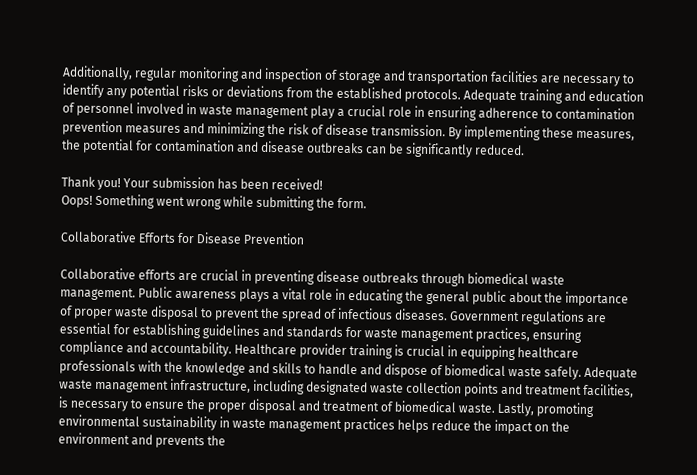Additionally, regular monitoring and inspection of storage and transportation facilities are necessary to identify any potential risks or deviations from the established protocols. Adequate training and education of personnel involved in waste management play a crucial role in ensuring adherence to contamination prevention measures and minimizing the risk of disease transmission. By implementing these measures, the potential for contamination and disease outbreaks can be significantly reduced.

Thank you! Your submission has been received!
Oops! Something went wrong while submitting the form.

Collaborative Efforts for Disease Prevention

Collaborative efforts are crucial in preventing disease outbreaks through biomedical waste management. Public awareness plays a vital role in educating the general public about the importance of proper waste disposal to prevent the spread of infectious diseases. Government regulations are essential for establishing guidelines and standards for waste management practices, ensuring compliance and accountability. Healthcare provider training is crucial in equipping healthcare professionals with the knowledge and skills to handle and dispose of biomedical waste safely. Adequate waste management infrastructure, including designated waste collection points and treatment facilities, is necessary to ensure the proper disposal and treatment of biomedical waste. Lastly, promoting environmental sustainability in waste management practices helps reduce the impact on the environment and prevents the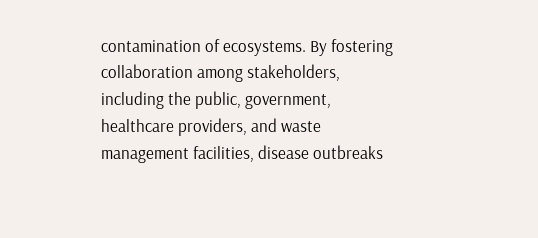contamination of ecosystems. By fostering collaboration among stakeholders, including the public, government, healthcare providers, and waste management facilities, disease outbreaks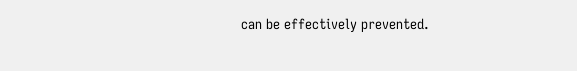can be effectively prevented.